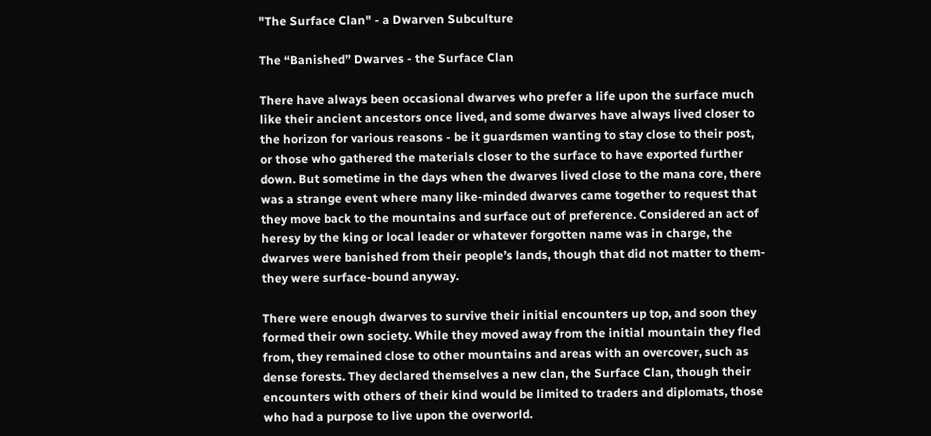"The Surface Clan" - a Dwarven Subculture

The “Banished” Dwarves - the Surface Clan

There have always been occasional dwarves who prefer a life upon the surface much like their ancient ancestors once lived, and some dwarves have always lived closer to the horizon for various reasons - be it guardsmen wanting to stay close to their post, or those who gathered the materials closer to the surface to have exported further down. But sometime in the days when the dwarves lived close to the mana core, there was a strange event where many like-minded dwarves came together to request that they move back to the mountains and surface out of preference. Considered an act of heresy by the king or local leader or whatever forgotten name was in charge, the dwarves were banished from their people’s lands, though that did not matter to them- they were surface-bound anyway.

There were enough dwarves to survive their initial encounters up top, and soon they formed their own society. While they moved away from the initial mountain they fled from, they remained close to other mountains and areas with an overcover, such as dense forests. They declared themselves a new clan, the Surface Clan, though their encounters with others of their kind would be limited to traders and diplomats, those who had a purpose to live upon the overworld.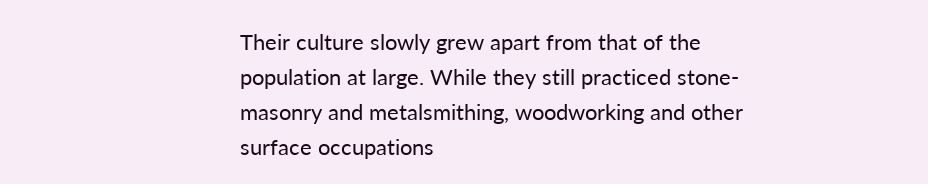Their culture slowly grew apart from that of the population at large. While they still practiced stone-masonry and metalsmithing, woodworking and other surface occupations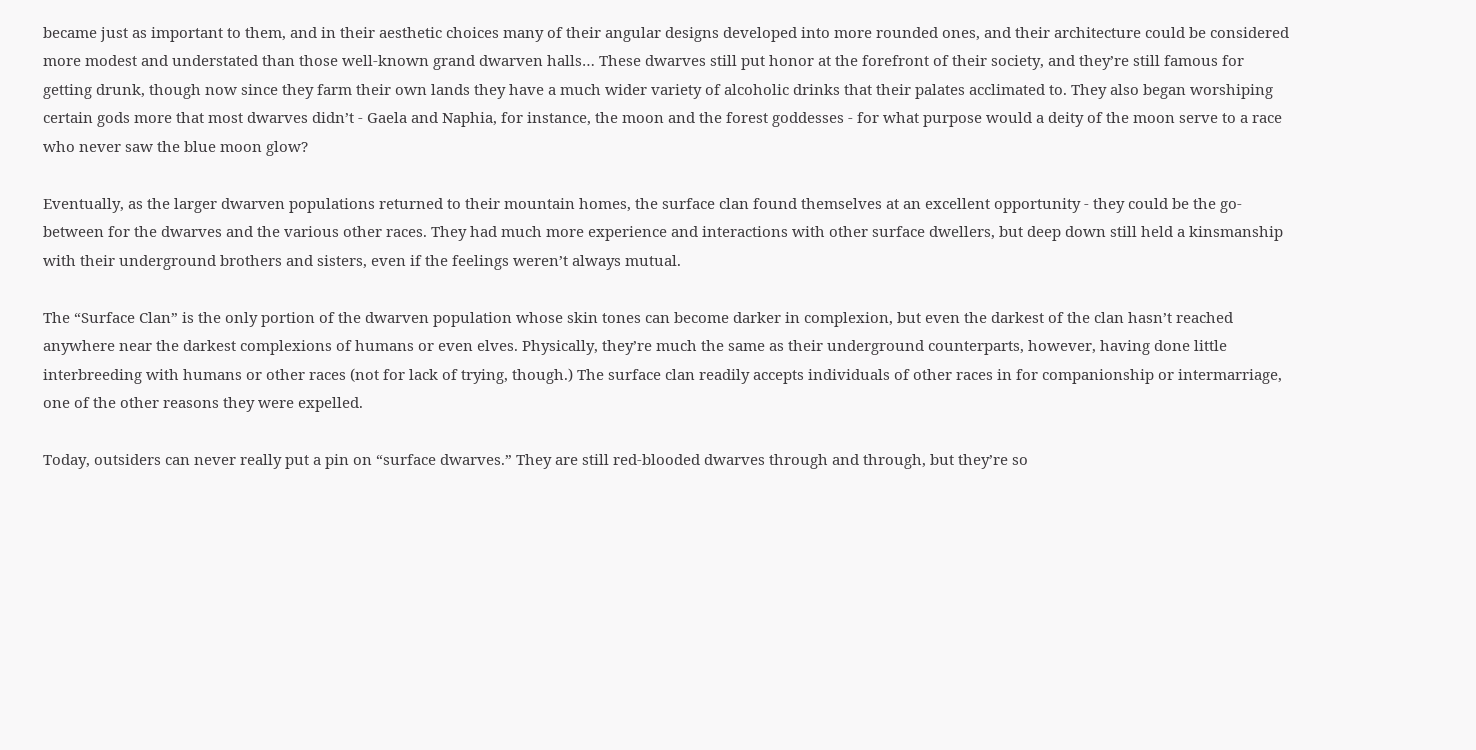became just as important to them, and in their aesthetic choices many of their angular designs developed into more rounded ones, and their architecture could be considered more modest and understated than those well-known grand dwarven halls… These dwarves still put honor at the forefront of their society, and they’re still famous for getting drunk, though now since they farm their own lands they have a much wider variety of alcoholic drinks that their palates acclimated to. They also began worshiping certain gods more that most dwarves didn’t - Gaela and Naphia, for instance, the moon and the forest goddesses - for what purpose would a deity of the moon serve to a race who never saw the blue moon glow?

Eventually, as the larger dwarven populations returned to their mountain homes, the surface clan found themselves at an excellent opportunity - they could be the go-between for the dwarves and the various other races. They had much more experience and interactions with other surface dwellers, but deep down still held a kinsmanship with their underground brothers and sisters, even if the feelings weren’t always mutual.

The “Surface Clan” is the only portion of the dwarven population whose skin tones can become darker in complexion, but even the darkest of the clan hasn’t reached anywhere near the darkest complexions of humans or even elves. Physically, they’re much the same as their underground counterparts, however, having done little interbreeding with humans or other races (not for lack of trying, though.) The surface clan readily accepts individuals of other races in for companionship or intermarriage, one of the other reasons they were expelled.

Today, outsiders can never really put a pin on “surface dwarves.” They are still red-blooded dwarves through and through, but they’re so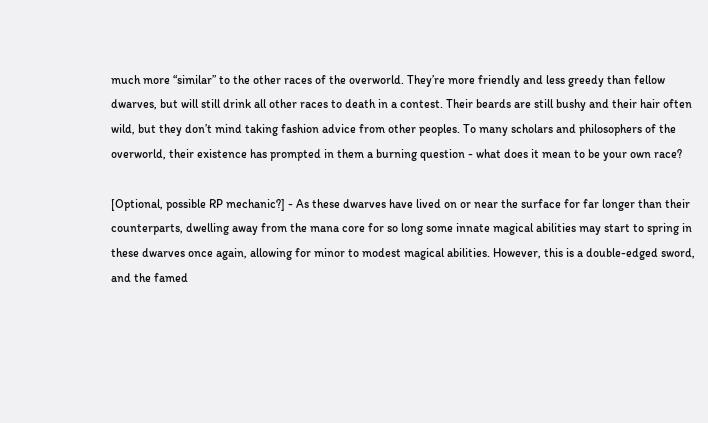much more “similar” to the other races of the overworld. They’re more friendly and less greedy than fellow dwarves, but will still drink all other races to death in a contest. Their beards are still bushy and their hair often wild, but they don’t mind taking fashion advice from other peoples. To many scholars and philosophers of the overworld, their existence has prompted in them a burning question - what does it mean to be your own race?

[Optional, possible RP mechanic?] - As these dwarves have lived on or near the surface for far longer than their counterparts, dwelling away from the mana core for so long some innate magical abilities may start to spring in these dwarves once again, allowing for minor to modest magical abilities. However, this is a double-edged sword, and the famed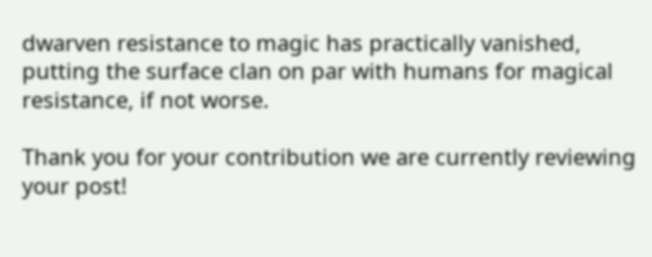dwarven resistance to magic has practically vanished, putting the surface clan on par with humans for magical resistance, if not worse.

Thank you for your contribution we are currently reviewing your post!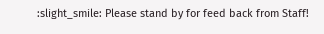:slight_smile: Please stand by for feed back from Staff!